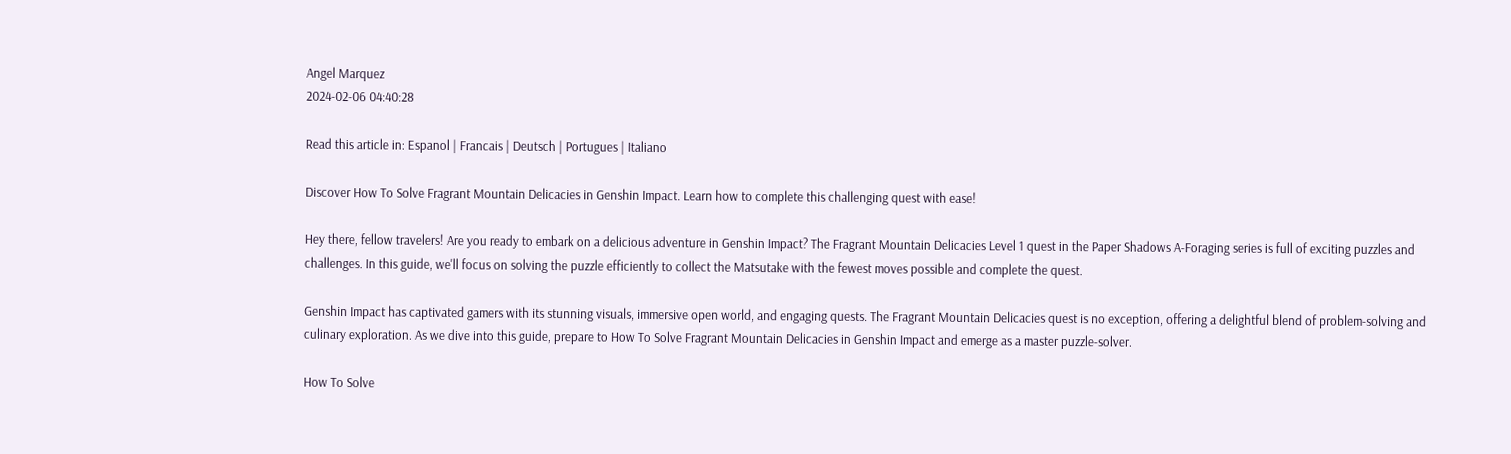Angel Marquez
2024-02-06 04:40:28

Read this article in: Espanol | Francais | Deutsch | Portugues | Italiano

Discover How To Solve Fragrant Mountain Delicacies in Genshin Impact. Learn how to complete this challenging quest with ease!

Hey there, fellow travelers! Are you ready to embark on a delicious adventure in Genshin Impact? The Fragrant Mountain Delicacies Level 1 quest in the Paper Shadows A-Foraging series is full of exciting puzzles and challenges. In this guide, we'll focus on solving the puzzle efficiently to collect the Matsutake with the fewest moves possible and complete the quest.

Genshin Impact has captivated gamers with its stunning visuals, immersive open world, and engaging quests. The Fragrant Mountain Delicacies quest is no exception, offering a delightful blend of problem-solving and culinary exploration. As we dive into this guide, prepare to How To Solve Fragrant Mountain Delicacies in Genshin Impact and emerge as a master puzzle-solver.

How To Solve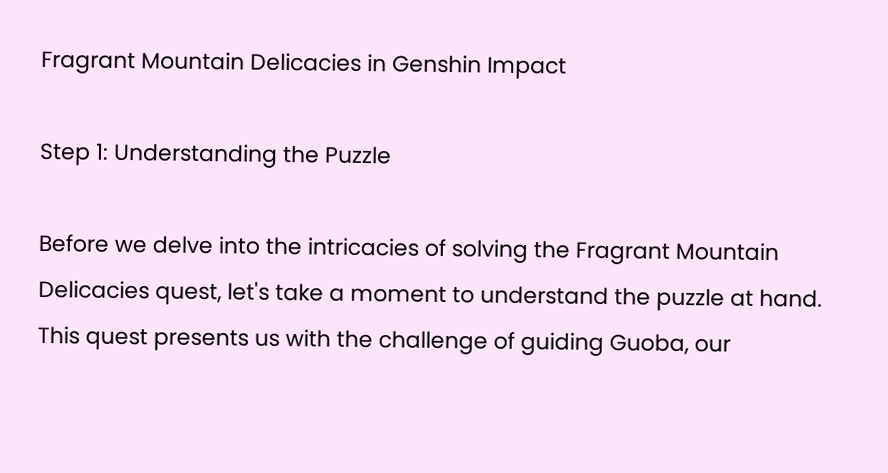Fragrant Mountain Delicacies in Genshin Impact

Step 1: Understanding the Puzzle

Before we delve into the intricacies of solving the Fragrant Mountain Delicacies quest, let's take a moment to understand the puzzle at hand. This quest presents us with the challenge of guiding Guoba, our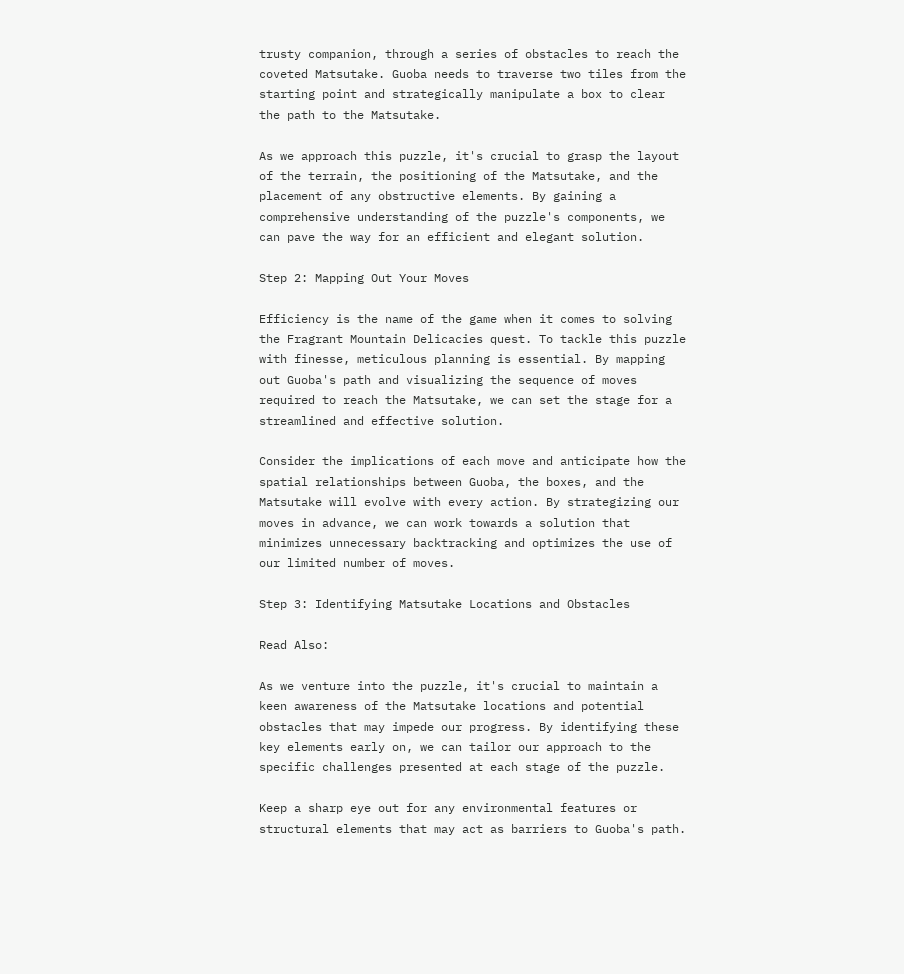trusty companion, through a series of obstacles to reach the coveted Matsutake. Guoba needs to traverse two tiles from the starting point and strategically manipulate a box to clear the path to the Matsutake.

As we approach this puzzle, it's crucial to grasp the layout of the terrain, the positioning of the Matsutake, and the placement of any obstructive elements. By gaining a comprehensive understanding of the puzzle's components, we can pave the way for an efficient and elegant solution.

Step 2: Mapping Out Your Moves

Efficiency is the name of the game when it comes to solving the Fragrant Mountain Delicacies quest. To tackle this puzzle with finesse, meticulous planning is essential. By mapping out Guoba's path and visualizing the sequence of moves required to reach the Matsutake, we can set the stage for a streamlined and effective solution.

Consider the implications of each move and anticipate how the spatial relationships between Guoba, the boxes, and the Matsutake will evolve with every action. By strategizing our moves in advance, we can work towards a solution that minimizes unnecessary backtracking and optimizes the use of our limited number of moves.

Step 3: Identifying Matsutake Locations and Obstacles

Read Also:

As we venture into the puzzle, it's crucial to maintain a keen awareness of the Matsutake locations and potential obstacles that may impede our progress. By identifying these key elements early on, we can tailor our approach to the specific challenges presented at each stage of the puzzle.

Keep a sharp eye out for any environmental features or structural elements that may act as barriers to Guoba's path.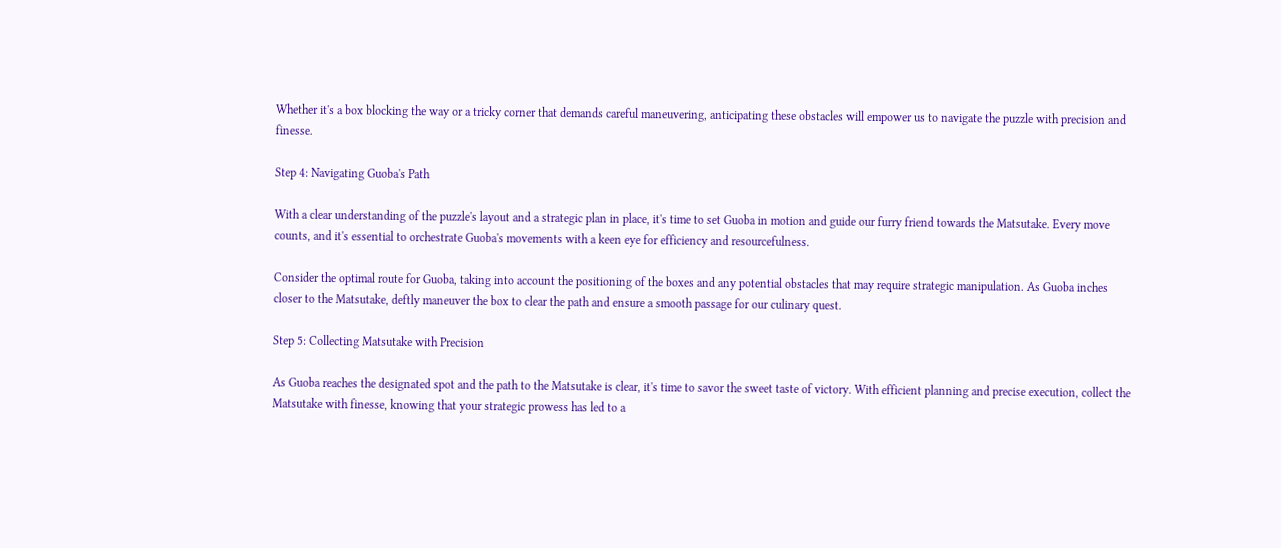Whether it's a box blocking the way or a tricky corner that demands careful maneuvering, anticipating these obstacles will empower us to navigate the puzzle with precision and finesse.

Step 4: Navigating Guoba's Path

With a clear understanding of the puzzle's layout and a strategic plan in place, it's time to set Guoba in motion and guide our furry friend towards the Matsutake. Every move counts, and it's essential to orchestrate Guoba's movements with a keen eye for efficiency and resourcefulness.

Consider the optimal route for Guoba, taking into account the positioning of the boxes and any potential obstacles that may require strategic manipulation. As Guoba inches closer to the Matsutake, deftly maneuver the box to clear the path and ensure a smooth passage for our culinary quest.

Step 5: Collecting Matsutake with Precision

As Guoba reaches the designated spot and the path to the Matsutake is clear, it's time to savor the sweet taste of victory. With efficient planning and precise execution, collect the Matsutake with finesse, knowing that your strategic prowess has led to a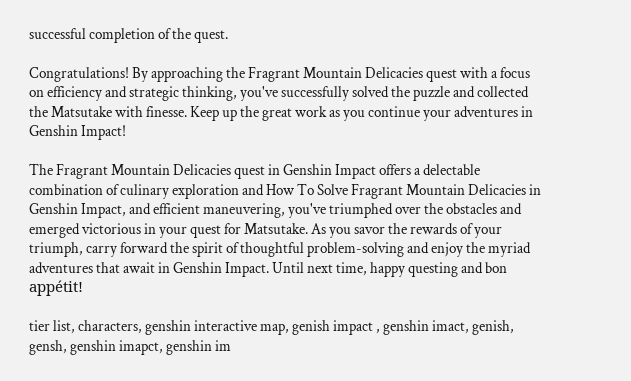successful completion of the quest.

Congratulations! By approaching the Fragrant Mountain Delicacies quest with a focus on efficiency and strategic thinking, you've successfully solved the puzzle and collected the Matsutake with finesse. Keep up the great work as you continue your adventures in Genshin Impact!

The Fragrant Mountain Delicacies quest in Genshin Impact offers a delectable combination of culinary exploration and How To Solve Fragrant Mountain Delicacies in Genshin Impact, and efficient maneuvering, you've triumphed over the obstacles and emerged victorious in your quest for Matsutake. As you savor the rewards of your triumph, carry forward the spirit of thoughtful problem-solving and enjoy the myriad adventures that await in Genshin Impact. Until next time, happy questing and bon appétit!

tier list, characters, genshin interactive map, genish impact , genshin imact, genish, gensh, genshin imapct, genshin im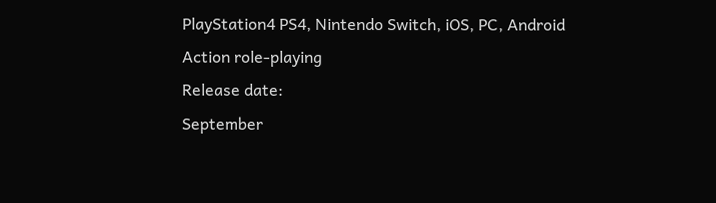PlayStation4 PS4, Nintendo Switch, iOS, PC, Android
Action role-playing
Release date:
September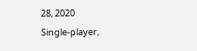28, 2020
Single-player,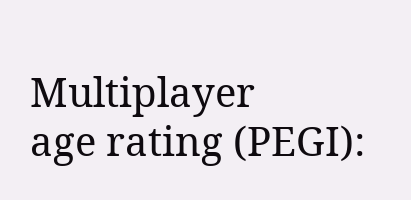Multiplayer
age rating (PEGI):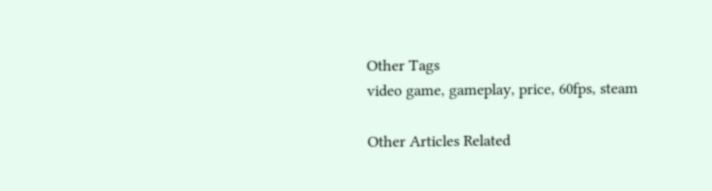Other Tags
video game, gameplay, price, 60fps, steam

Other Articles Related